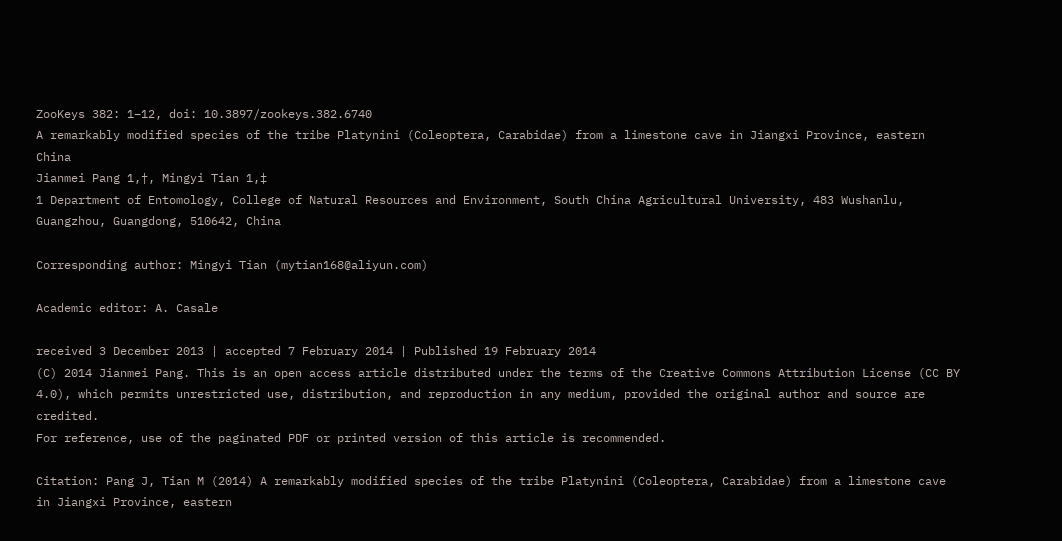ZooKeys 382: 1–12, doi: 10.3897/zookeys.382.6740
A remarkably modified species of the tribe Platynini (Coleoptera, Carabidae) from a limestone cave in Jiangxi Province, eastern China
Jianmei Pang 1,†, Mingyi Tian 1,‡
1 Department of Entomology, College of Natural Resources and Environment, South China Agricultural University, 483 Wushanlu, Guangzhou, Guangdong, 510642, China

Corresponding author: Mingyi Tian (mytian168@aliyun.com)

Academic editor: A. Casale

received 3 December 2013 | accepted 7 February 2014 | Published 19 February 2014
(C) 2014 Jianmei Pang. This is an open access article distributed under the terms of the Creative Commons Attribution License (CC BY 4.0), which permits unrestricted use, distribution, and reproduction in any medium, provided the original author and source are credited.
For reference, use of the paginated PDF or printed version of this article is recommended.

Citation: Pang J, Tian M (2014) A remarkably modified species of the tribe Platynini (Coleoptera, Carabidae) from a limestone cave in Jiangxi Province, eastern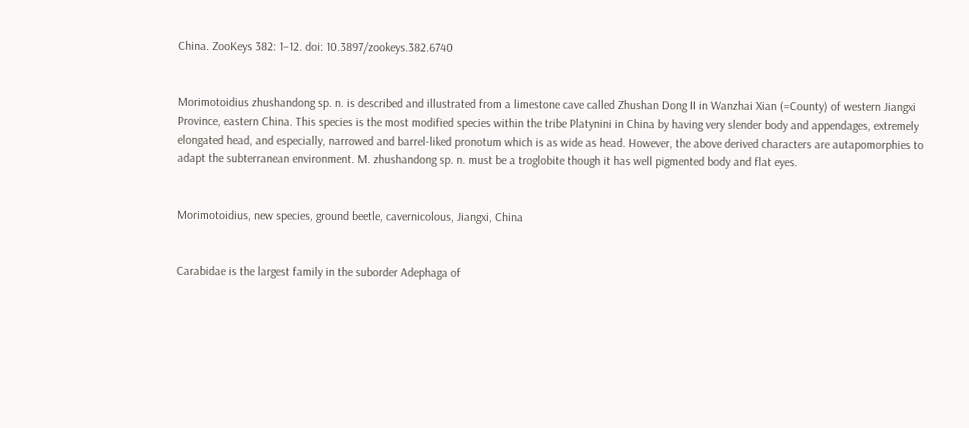China. ZooKeys 382: 1–12. doi: 10.3897/zookeys.382.6740


Morimotoidius zhushandong sp. n. is described and illustrated from a limestone cave called Zhushan Dong II in Wanzhai Xian (=County) of western Jiangxi Province, eastern China. This species is the most modified species within the tribe Platynini in China by having very slender body and appendages, extremely elongated head, and especially, narrowed and barrel-liked pronotum which is as wide as head. However, the above derived characters are autapomorphies to adapt the subterranean environment. M. zhushandong sp. n. must be a troglobite though it has well pigmented body and flat eyes.


Morimotoidius, new species, ground beetle, cavernicolous, Jiangxi, China


Carabidae is the largest family in the suborder Adephaga of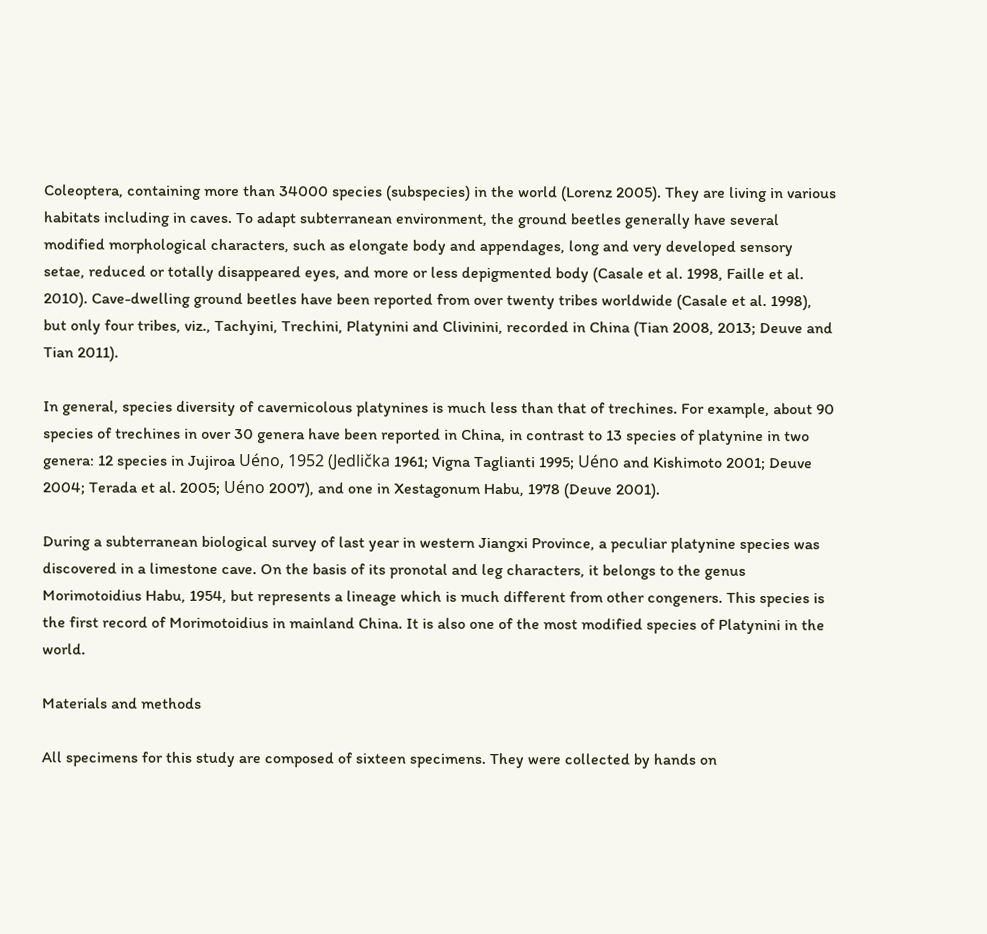Coleoptera, containing more than 34000 species (subspecies) in the world (Lorenz 2005). They are living in various habitats including in caves. To adapt subterranean environment, the ground beetles generally have several modified morphological characters, such as elongate body and appendages, long and very developed sensory setae, reduced or totally disappeared eyes, and more or less depigmented body (Casale et al. 1998, Faille et al. 2010). Cave-dwelling ground beetles have been reported from over twenty tribes worldwide (Casale et al. 1998), but only four tribes, viz., Tachyini, Trechini, Platynini and Clivinini, recorded in China (Tian 2008, 2013; Deuve and Tian 2011).

In general, species diversity of cavernicolous platynines is much less than that of trechines. For example, about 90 species of trechines in over 30 genera have been reported in China, in contrast to 13 species of platynine in two genera: 12 species in Jujiroa Uéno, 1952 (Jedlička 1961; Vigna Taglianti 1995; Uéno and Kishimoto 2001; Deuve 2004; Terada et al. 2005; Uéno 2007), and one in Xestagonum Habu, 1978 (Deuve 2001).

During a subterranean biological survey of last year in western Jiangxi Province, a peculiar platynine species was discovered in a limestone cave. On the basis of its pronotal and leg characters, it belongs to the genus Morimotoidius Habu, 1954, but represents a lineage which is much different from other congeners. This species is the first record of Morimotoidius in mainland China. It is also one of the most modified species of Platynini in the world.

Materials and methods

All specimens for this study are composed of sixteen specimens. They were collected by hands on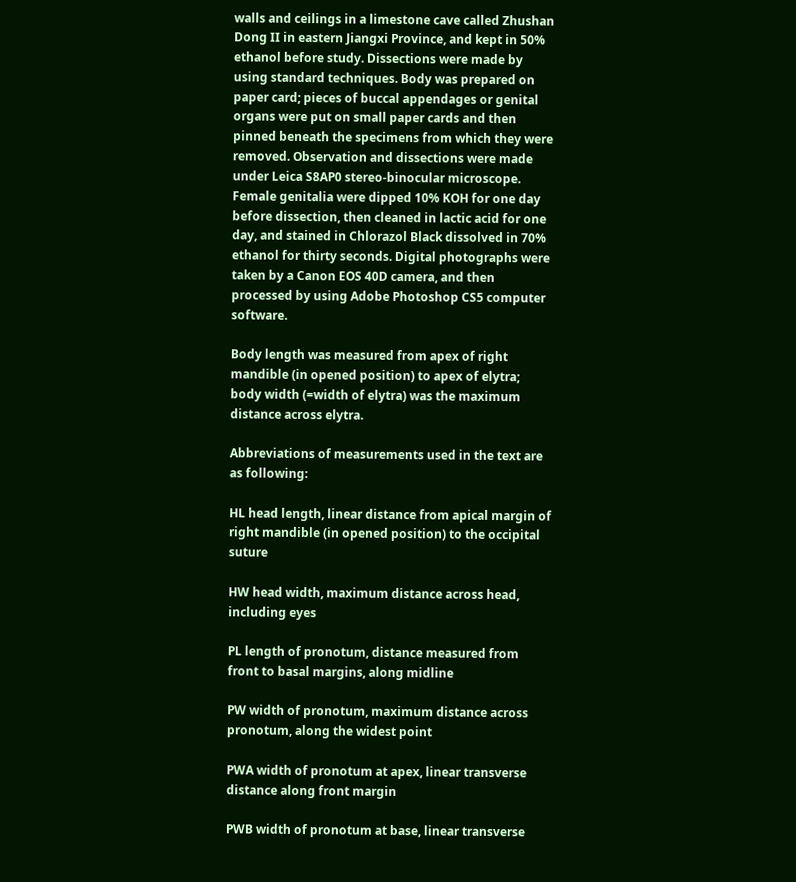walls and ceilings in a limestone cave called Zhushan Dong II in eastern Jiangxi Province, and kept in 50% ethanol before study. Dissections were made by using standard techniques. Body was prepared on paper card; pieces of buccal appendages or genital organs were put on small paper cards and then pinned beneath the specimens from which they were removed. Observation and dissections were made under Leica S8AP0 stereo-binocular microscope. Female genitalia were dipped 10% KOH for one day before dissection, then cleaned in lactic acid for one day, and stained in Chlorazol Black dissolved in 70% ethanol for thirty seconds. Digital photographs were taken by a Canon EOS 40D camera, and then processed by using Adobe Photoshop CS5 computer software.

Body length was measured from apex of right mandible (in opened position) to apex of elytra; body width (=width of elytra) was the maximum distance across elytra.

Abbreviations of measurements used in the text are as following:

HL head length, linear distance from apical margin of right mandible (in opened position) to the occipital suture

HW head width, maximum distance across head, including eyes

PL length of pronotum, distance measured from front to basal margins, along midline

PW width of pronotum, maximum distance across pronotum, along the widest point

PWA width of pronotum at apex, linear transverse distance along front margin

PWB width of pronotum at base, linear transverse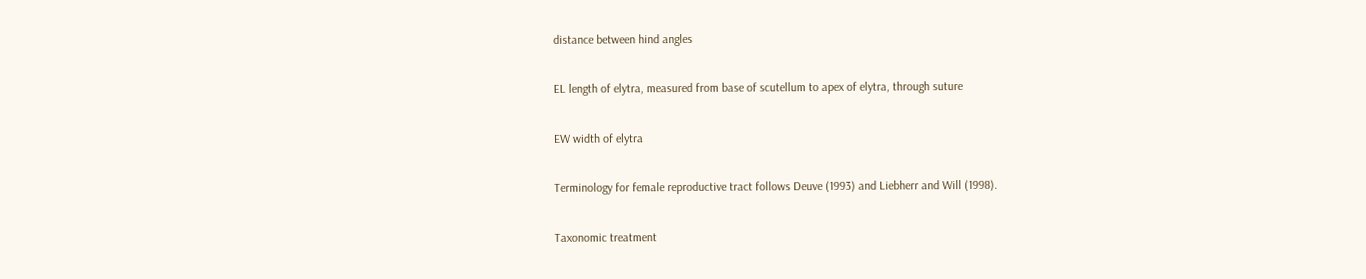distance between hind angles

EL length of elytra, measured from base of scutellum to apex of elytra, through suture

EW width of elytra

Terminology for female reproductive tract follows Deuve (1993) and Liebherr and Will (1998).

Taxonomic treatment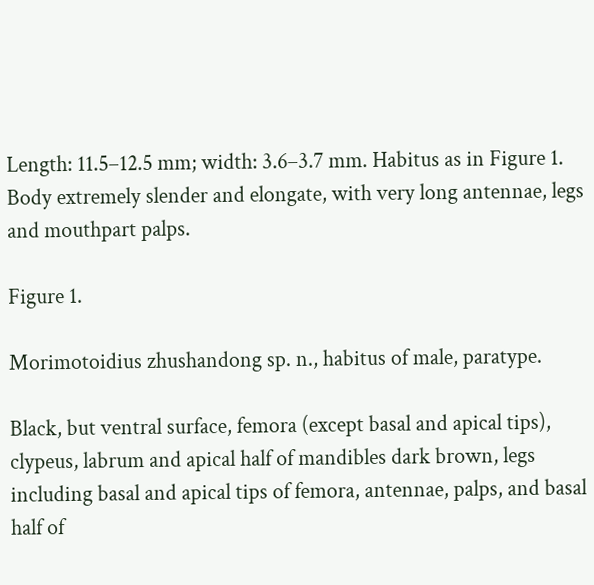Length: 11.5–12.5 mm; width: 3.6–3.7 mm. Habitus as in Figure 1. Body extremely slender and elongate, with very long antennae, legs and mouthpart palps.

Figure 1.

Morimotoidius zhushandong sp. n., habitus of male, paratype.

Black, but ventral surface, femora (except basal and apical tips), clypeus, labrum and apical half of mandibles dark brown, legs including basal and apical tips of femora, antennae, palps, and basal half of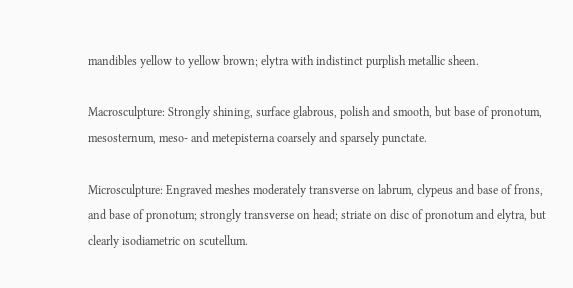mandibles yellow to yellow brown; elytra with indistinct purplish metallic sheen.

Macrosculpture: Strongly shining, surface glabrous, polish and smooth, but base of pronotum, mesosternum, meso- and metepisterna coarsely and sparsely punctate.

Microsculpture: Engraved meshes moderately transverse on labrum, clypeus and base of frons, and base of pronotum; strongly transverse on head; striate on disc of pronotum and elytra, but clearly isodiametric on scutellum.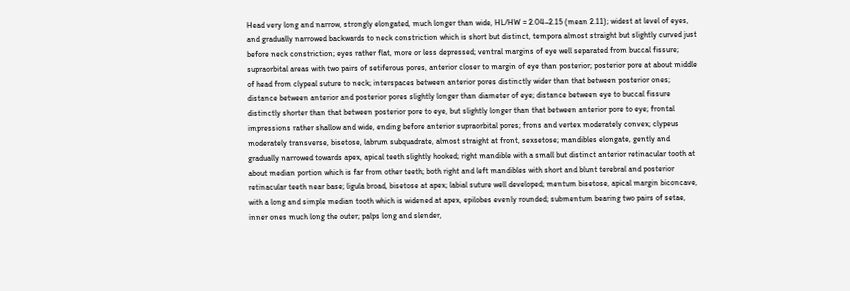Head very long and narrow, strongly elongated, much longer than wide, HL/HW = 2.04–2.15 (mean 2.11); widest at level of eyes, and gradually narrowed backwards to neck constriction which is short but distinct, tempora almost straight but slightly curved just before neck constriction; eyes rather flat, more or less depressed; ventral margins of eye well separated from buccal fissure; supraorbital areas with two pairs of setiferous pores, anterior closer to margin of eye than posterior; posterior pore at about middle of head from clypeal suture to neck; interspaces between anterior pores distinctly wider than that between posterior ones; distance between anterior and posterior pores slightly longer than diameter of eye; distance between eye to buccal fissure distinctly shorter than that between posterior pore to eye, but slightly longer than that between anterior pore to eye; frontal impressions rather shallow and wide, ending before anterior supraorbital pores; frons and vertex moderately convex; clypeus moderately transverse, bisetose, labrum subquadrate, almost straight at front, sexsetose; mandibles elongate, gently and gradually narrowed towards apex, apical teeth slightly hooked; right mandible with a small but distinct anterior retinacular tooth at about median portion which is far from other teeth; both right and left mandibles with short and blunt terebral and posterior retinacular teeth near base; ligula broad, bisetose at apex; labial suture well developed; mentum bisetose, apical margin biconcave, with a long and simple median tooth which is widened at apex, epilobes evenly rounded; submentum bearing two pairs of setae, inner ones much long the outer; palps long and slender,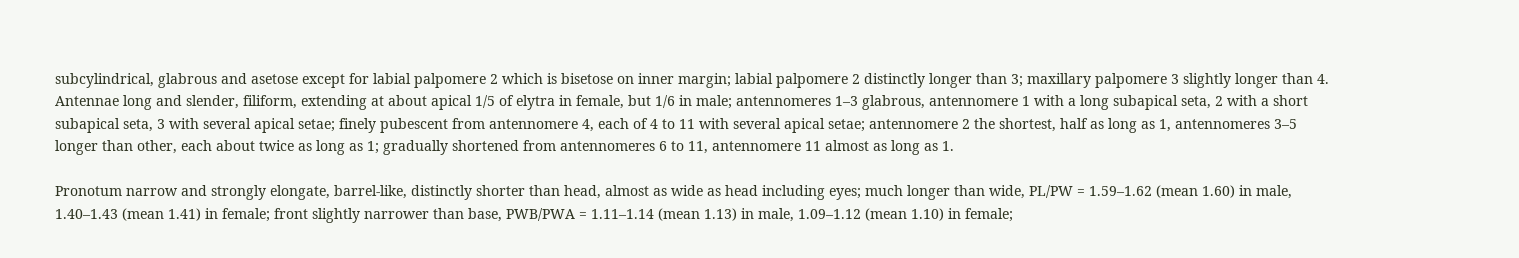subcylindrical, glabrous and asetose except for labial palpomere 2 which is bisetose on inner margin; labial palpomere 2 distinctly longer than 3; maxillary palpomere 3 slightly longer than 4. Antennae long and slender, filiform, extending at about apical 1/5 of elytra in female, but 1/6 in male; antennomeres 1–3 glabrous, antennomere 1 with a long subapical seta, 2 with a short subapical seta, 3 with several apical setae; finely pubescent from antennomere 4, each of 4 to 11 with several apical setae; antennomere 2 the shortest, half as long as 1, antennomeres 3–5 longer than other, each about twice as long as 1; gradually shortened from antennomeres 6 to 11, antennomere 11 almost as long as 1.

Pronotum narrow and strongly elongate, barrel-like, distinctly shorter than head, almost as wide as head including eyes; much longer than wide, PL/PW = 1.59–1.62 (mean 1.60) in male, 1.40–1.43 (mean 1.41) in female; front slightly narrower than base, PWB/PWA = 1.11–1.14 (mean 1.13) in male, 1.09–1.12 (mean 1.10) in female;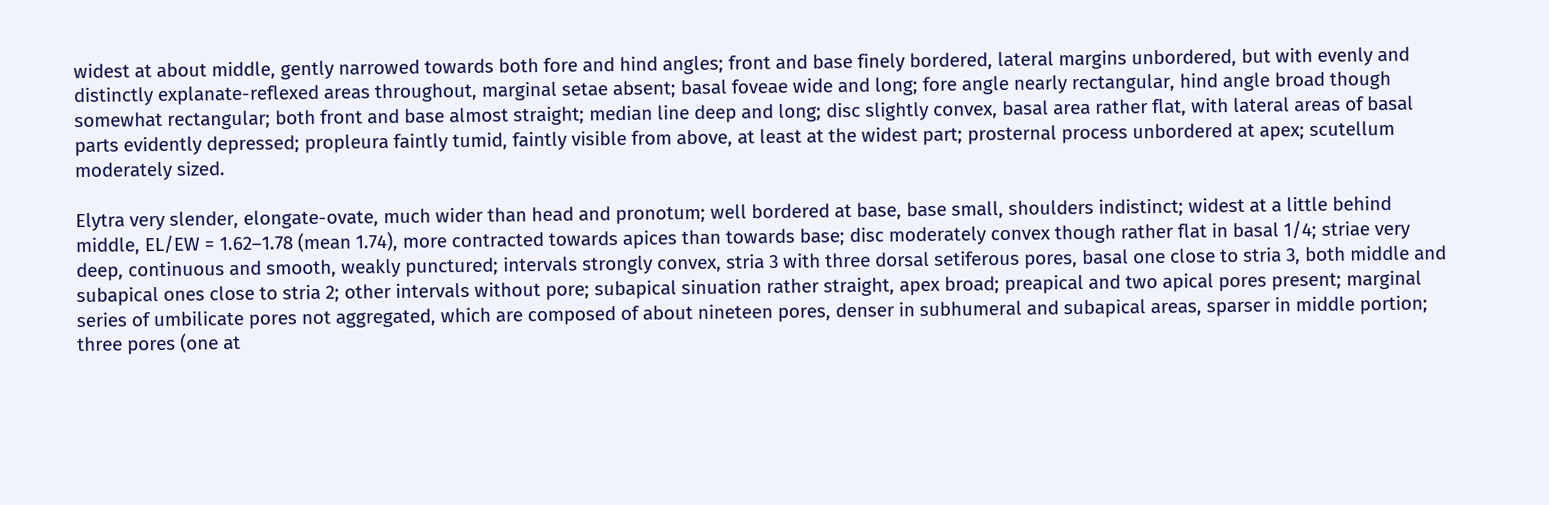widest at about middle, gently narrowed towards both fore and hind angles; front and base finely bordered, lateral margins unbordered, but with evenly and distinctly explanate-reflexed areas throughout, marginal setae absent; basal foveae wide and long; fore angle nearly rectangular, hind angle broad though somewhat rectangular; both front and base almost straight; median line deep and long; disc slightly convex, basal area rather flat, with lateral areas of basal parts evidently depressed; propleura faintly tumid, faintly visible from above, at least at the widest part; prosternal process unbordered at apex; scutellum moderately sized.

Elytra very slender, elongate-ovate, much wider than head and pronotum; well bordered at base, base small, shoulders indistinct; widest at a little behind middle, EL/EW = 1.62–1.78 (mean 1.74), more contracted towards apices than towards base; disc moderately convex though rather flat in basal 1/4; striae very deep, continuous and smooth, weakly punctured; intervals strongly convex, stria 3 with three dorsal setiferous pores, basal one close to stria 3, both middle and subapical ones close to stria 2; other intervals without pore; subapical sinuation rather straight, apex broad; preapical and two apical pores present; marginal series of umbilicate pores not aggregated, which are composed of about nineteen pores, denser in subhumeral and subapical areas, sparser in middle portion; three pores (one at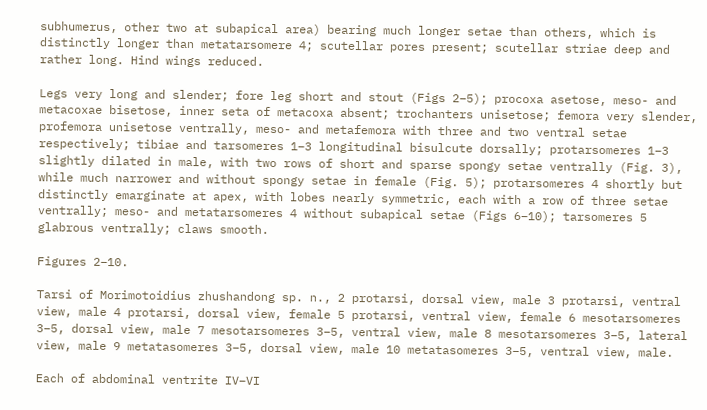subhumerus, other two at subapical area) bearing much longer setae than others, which is distinctly longer than metatarsomere 4; scutellar pores present; scutellar striae deep and rather long. Hind wings reduced.

Legs very long and slender; fore leg short and stout (Figs 2–5); procoxa asetose, meso- and metacoxae bisetose, inner seta of metacoxa absent; trochanters unisetose; femora very slender, profemora unisetose ventrally, meso- and metafemora with three and two ventral setae respectively; tibiae and tarsomeres 1–3 longitudinal bisulcute dorsally; protarsomeres 1–3 slightly dilated in male, with two rows of short and sparse spongy setae ventrally (Fig. 3), while much narrower and without spongy setae in female (Fig. 5); protarsomeres 4 shortly but distinctly emarginate at apex, with lobes nearly symmetric, each with a row of three setae ventrally; meso- and metatarsomeres 4 without subapical setae (Figs 6–10); tarsomeres 5 glabrous ventrally; claws smooth.

Figures 2–10.

Tarsi of Morimotoidius zhushandong sp. n., 2 protarsi, dorsal view, male 3 protarsi, ventral view, male 4 protarsi, dorsal view, female 5 protarsi, ventral view, female 6 mesotarsomeres 3–5, dorsal view, male 7 mesotarsomeres 3–5, ventral view, male 8 mesotarsomeres 3–5, lateral view, male 9 metatasomeres 3–5, dorsal view, male 10 metatasomeres 3–5, ventral view, male.

Each of abdominal ventrite IV–VI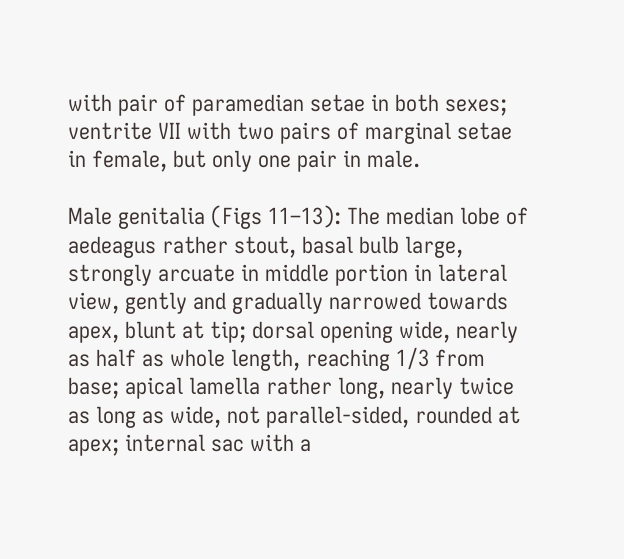with pair of paramedian setae in both sexes; ventrite VII with two pairs of marginal setae in female, but only one pair in male.

Male genitalia (Figs 11–13): The median lobe of aedeagus rather stout, basal bulb large, strongly arcuate in middle portion in lateral view, gently and gradually narrowed towards apex, blunt at tip; dorsal opening wide, nearly as half as whole length, reaching 1/3 from base; apical lamella rather long, nearly twice as long as wide, not parallel-sided, rounded at apex; internal sac with a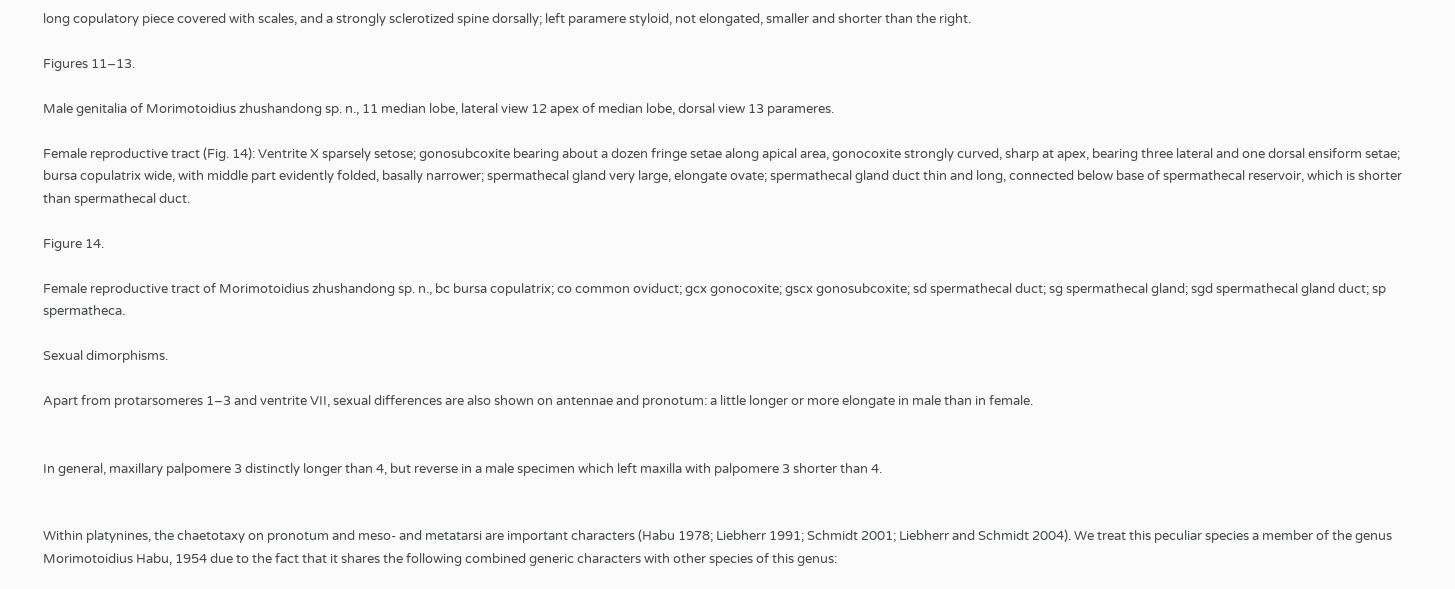long copulatory piece covered with scales, and a strongly sclerotized spine dorsally; left paramere styloid, not elongated, smaller and shorter than the right.

Figures 11–13.

Male genitalia of Morimotoidius zhushandong sp. n., 11 median lobe, lateral view 12 apex of median lobe, dorsal view 13 parameres.

Female reproductive tract (Fig. 14): Ventrite X sparsely setose; gonosubcoxite bearing about a dozen fringe setae along apical area, gonocoxite strongly curved, sharp at apex, bearing three lateral and one dorsal ensiform setae; bursa copulatrix wide, with middle part evidently folded, basally narrower; spermathecal gland very large, elongate ovate; spermathecal gland duct thin and long, connected below base of spermathecal reservoir, which is shorter than spermathecal duct.

Figure 14.

Female reproductive tract of Morimotoidius zhushandong sp. n., bc bursa copulatrix; co common oviduct; gcx gonocoxite; gscx gonosubcoxite; sd spermathecal duct; sg spermathecal gland; sgd spermathecal gland duct; sp spermatheca.

Sexual dimorphisms.

Apart from protarsomeres 1–3 and ventrite VII, sexual differences are also shown on antennae and pronotum: a little longer or more elongate in male than in female.


In general, maxillary palpomere 3 distinctly longer than 4, but reverse in a male specimen which left maxilla with palpomere 3 shorter than 4.


Within platynines, the chaetotaxy on pronotum and meso- and metatarsi are important characters (Habu 1978; Liebherr 1991; Schmidt 2001; Liebherr and Schmidt 2004). We treat this peculiar species a member of the genus Morimotoidius Habu, 1954 due to the fact that it shares the following combined generic characters with other species of this genus: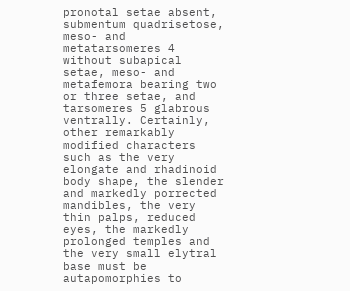pronotal setae absent, submentum quadrisetose, meso- and metatarsomeres 4 without subapical setae, meso- and metafemora bearing two or three setae, and tarsomeres 5 glabrous ventrally. Certainly, other remarkably modified characters such as the very elongate and rhadinoid body shape, the slender and markedly porrected mandibles, the very thin palps, reduced eyes, the markedly prolonged temples and the very small elytral base must be autapomorphies to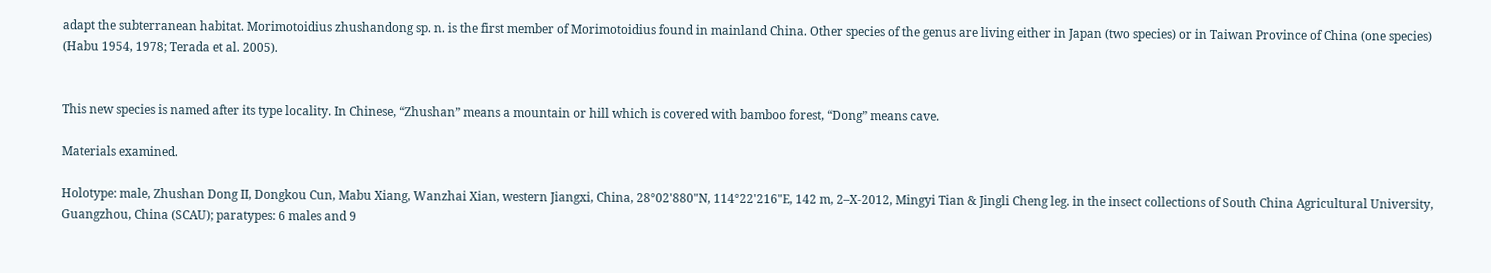adapt the subterranean habitat. Morimotoidius zhushandong sp. n. is the first member of Morimotoidius found in mainland China. Other species of the genus are living either in Japan (two species) or in Taiwan Province of China (one species) (Habu 1954, 1978; Terada et al. 2005).


This new species is named after its type locality. In Chinese, “Zhushan” means a mountain or hill which is covered with bamboo forest, “Dong” means cave.

Materials examined.

Holotype: male, Zhushan Dong II, Dongkou Cun, Mabu Xiang, Wanzhai Xian, western Jiangxi, China, 28°02'880"N, 114°22'216"E, 142 m, 2–X-2012, Mingyi Tian & Jingli Cheng leg. in the insect collections of South China Agricultural University, Guangzhou, China (SCAU); paratypes: 6 males and 9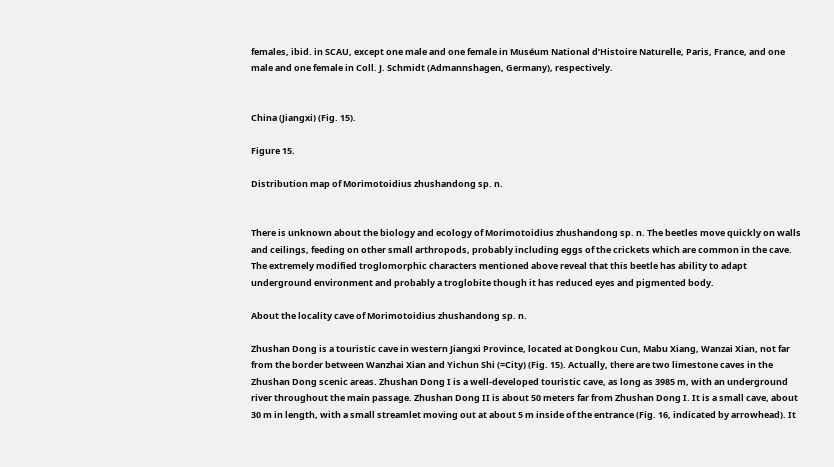females, ibid. in SCAU, except one male and one female in Muséum National d’Histoire Naturelle, Paris, France, and one male and one female in Coll. J. Schmidt (Admannshagen, Germany), respectively.


China (Jiangxi) (Fig. 15).

Figure 15.

Distribution map of Morimotoidius zhushandong sp. n.


There is unknown about the biology and ecology of Morimotoidius zhushandong sp. n. The beetles move quickly on walls and ceilings, feeding on other small arthropods, probably including eggs of the crickets which are common in the cave. The extremely modified troglomorphic characters mentioned above reveal that this beetle has ability to adapt underground environment and probably a troglobite though it has reduced eyes and pigmented body.

About the locality cave of Morimotoidius zhushandong sp. n.

Zhushan Dong is a touristic cave in western Jiangxi Province, located at Dongkou Cun, Mabu Xiang, Wanzai Xian, not far from the border between Wanzhai Xian and Yichun Shi (=City) (Fig. 15). Actually, there are two limestone caves in the Zhushan Dong scenic areas. Zhushan Dong I is a well-developed touristic cave, as long as 3985 m, with an underground river throughout the main passage. Zhushan Dong II is about 50 meters far from Zhushan Dong I. It is a small cave, about 30 m in length, with a small streamlet moving out at about 5 m inside of the entrance (Fig. 16, indicated by arrowhead). It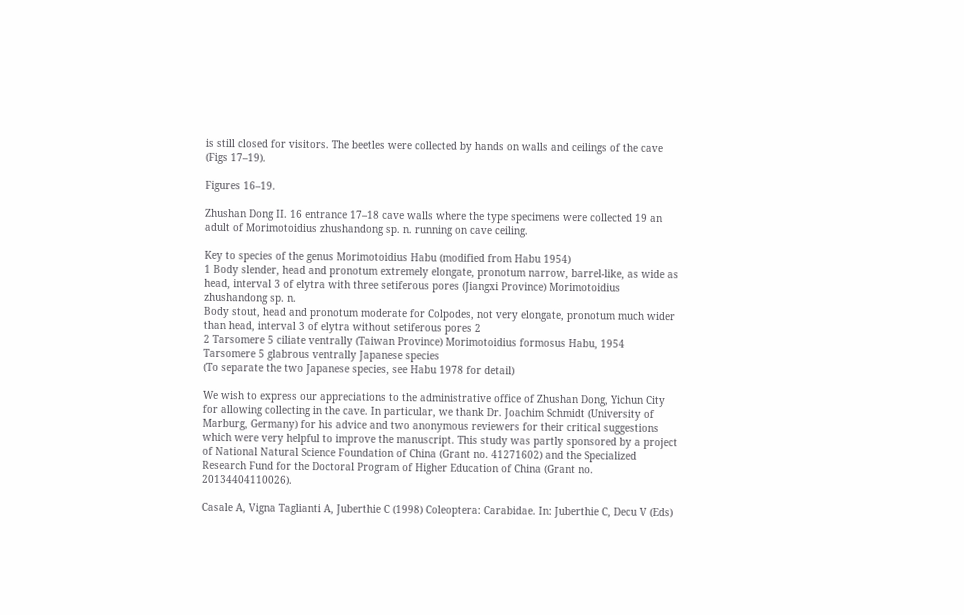is still closed for visitors. The beetles were collected by hands on walls and ceilings of the cave (Figs 17–19).

Figures 16–19.

Zhushan Dong II. 16 entrance 17–18 cave walls where the type specimens were collected 19 an adult of Morimotoidius zhushandong sp. n. running on cave ceiling.

Key to species of the genus Morimotoidius Habu (modified from Habu 1954)
1 Body slender, head and pronotum extremely elongate, pronotum narrow, barrel-like, as wide as head, interval 3 of elytra with three setiferous pores (Jiangxi Province) Morimotoidius zhushandong sp. n.
Body stout, head and pronotum moderate for Colpodes, not very elongate, pronotum much wider than head, interval 3 of elytra without setiferous pores 2
2 Tarsomere 5 ciliate ventrally (Taiwan Province) Morimotoidius formosus Habu, 1954
Tarsomere 5 glabrous ventrally Japanese species
(To separate the two Japanese species, see Habu 1978 for detail)

We wish to express our appreciations to the administrative office of Zhushan Dong, Yichun City for allowing collecting in the cave. In particular, we thank Dr. Joachim Schmidt (University of Marburg, Germany) for his advice and two anonymous reviewers for their critical suggestions which were very helpful to improve the manuscript. This study was partly sponsored by a project of National Natural Science Foundation of China (Grant no. 41271602) and the Specialized Research Fund for the Doctoral Program of Higher Education of China (Grant no. 20134404110026).

Casale A, Vigna Taglianti A, Juberthie C (1998) Coleoptera: Carabidae. In: Juberthie C, Decu V (Eds)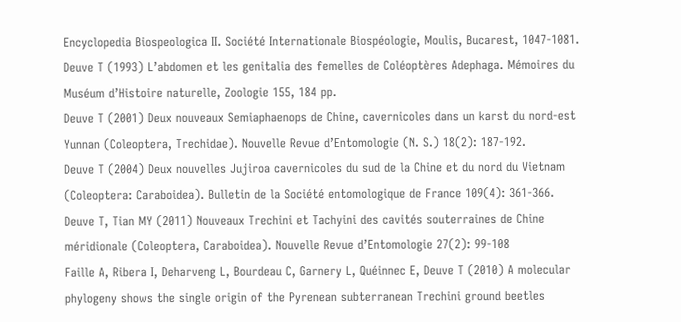Encyclopedia Biospeologica II. Société Internationale Biospéologie, Moulis, Bucarest, 1047-1081.
Deuve T (1993) L’abdomen et les genitalia des femelles de Coléoptères Adephaga. Mémoires du Muséum d’Histoire naturelle, Zoologie 155, 184 pp.
Deuve T (2001) Deux nouveaux Semiaphaenops de Chine, cavernicoles dans un karst du nord-est Yunnan (Coleoptera, Trechidae). Nouvelle Revue d’Entomologie (N. S.) 18(2): 187-192.
Deuve T (2004) Deux nouvelles Jujiroa cavernicoles du sud de la Chine et du nord du Vietnam (Coleoptera: Caraboidea). Bulletin de la Société entomologique de France 109(4): 361-366.
Deuve T, Tian MY (2011) Nouveaux Trechini et Tachyini des cavités souterraines de Chine méridionale (Coleoptera, Caraboidea). Nouvelle Revue d’Entomologie 27(2): 99-108
Faille A, Ribera I, Deharveng L, Bourdeau C, Garnery L, Quéinnec E, Deuve T (2010) A molecular phylogeny shows the single origin of the Pyrenean subterranean Trechini ground beetles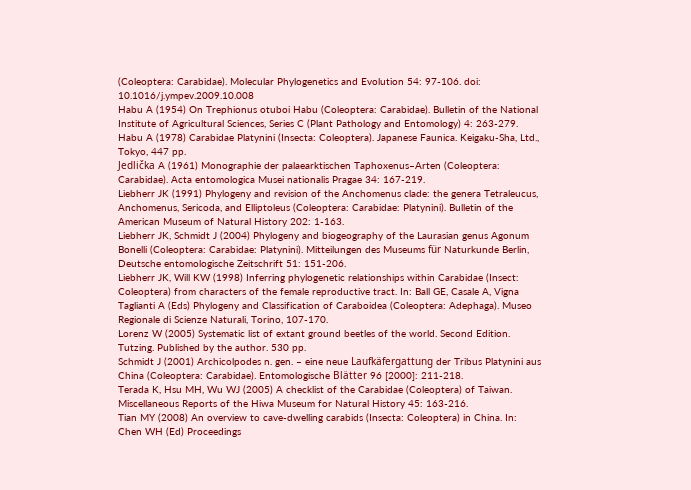(Coleoptera: Carabidae). Molecular Phylogenetics and Evolution 54: 97-106. doi: 10.1016/j.ympev.2009.10.008
Habu A (1954) On Trephionus otuboi Habu (Coleoptera: Carabidae). Bulletin of the National Institute of Agricultural Sciences, Series C (Plant Pathology and Entomology) 4: 263-279.
Habu A (1978) Carabidae Platynini (Insecta: Coleoptera). Japanese Faunica. Keigaku-Sha, Ltd., Tokyo, 447 pp.
Jedlička A (1961) Monographie der palaearktischen Taphoxenus–Arten (Coleoptera: Carabidae). Acta entomologica Musei nationalis Pragae 34: 167-219.
Liebherr JK (1991) Phylogeny and revision of the Anchomenus clade: the genera Tetraleucus, Anchomenus, Sericoda, and Elliptoleus (Coleoptera: Carabidae: Platynini). Bulletin of the American Museum of Natural History 202: 1-163.
Liebherr JK, Schmidt J (2004) Phylogeny and biogeography of the Laurasian genus Agonum Bonelli (Coleoptera: Carabidae: Platynini). Mitteilungen des Museums für Naturkunde Berlin, Deutsche entomologische Zeitschrift 51: 151-206.
Liebherr JK, Will KW (1998) Inferring phylogenetic relationships within Carabidae (Insect: Coleoptera) from characters of the female reproductive tract. In: Ball GE, Casale A, Vigna Taglianti A (Eds) Phylogeny and Classification of Caraboidea (Coleoptera: Adephaga). Museo Regionale di Scienze Naturali, Torino, 107-170.
Lorenz W (2005) Systematic list of extant ground beetles of the world. Second Edition. Tutzing. Published by the author. 530 pp.
Schmidt J (2001) Archicolpodes n. gen. – eine neue Laufkäfergattung der Tribus Platynini aus China (Coleoptera: Carabidae). Entomologische Blätter 96 [2000]: 211-218.
Terada K, Hsu MH, Wu WJ (2005) A checklist of the Carabidae (Coleoptera) of Taiwan. Miscellaneous Reports of the Hiwa Museum for Natural History 45: 163-216.
Tian MY (2008) An overview to cave-dwelling carabids (Insecta: Coleoptera) in China. In: Chen WH (Ed) Proceedings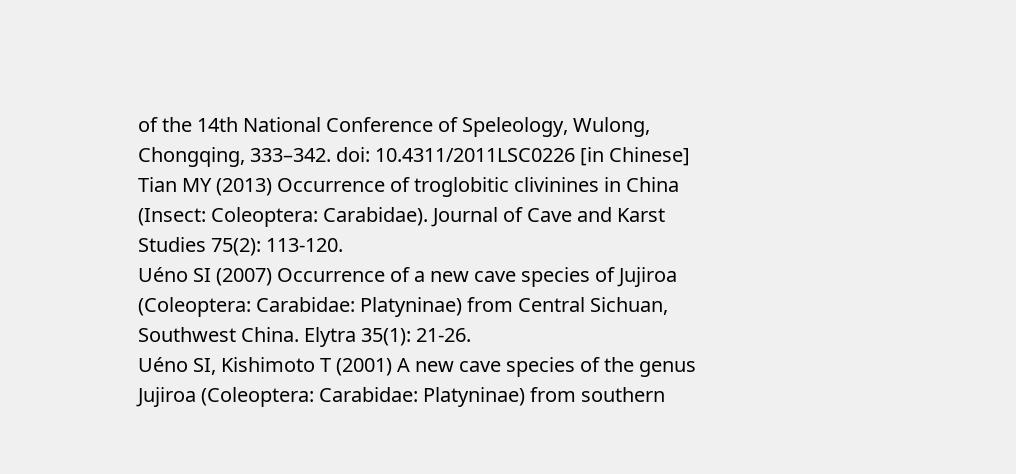of the 14th National Conference of Speleology, Wulong, Chongqing, 333–342. doi: 10.4311/2011LSC0226 [in Chinese]
Tian MY (2013) Occurrence of troglobitic clivinines in China (Insect: Coleoptera: Carabidae). Journal of Cave and Karst Studies 75(2): 113-120.
Uéno SI (2007) Occurrence of a new cave species of Jujiroa (Coleoptera: Carabidae: Platyninae) from Central Sichuan, Southwest China. Elytra 35(1): 21-26.
Uéno SI, Kishimoto T (2001) A new cave species of the genus Jujiroa (Coleoptera: Carabidae: Platyninae) from southern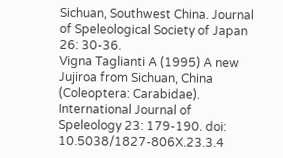Sichuan, Southwest China. Journal of Speleological Society of Japan 26: 30-36.
Vigna Taglianti A (1995) A new Jujiroa from Sichuan, China (Coleoptera: Carabidae). International Journal of Speleology 23: 179-190. doi: 10.5038/1827-806X.23.3.4